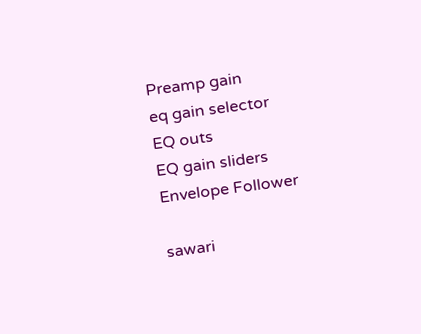Preamp gain
eq gain selector
EQ outs
EQ gain sliders
Envelope Follower

sawari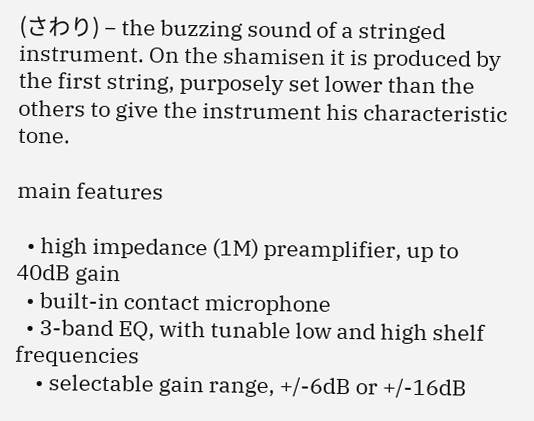(さわり) – the buzzing sound of a stringed instrument. On the shamisen it is produced by the first string, purposely set lower than the others to give the instrument his characteristic tone.

main features

  • high impedance (1M) preamplifier, up to 40dB gain
  • built-in contact microphone
  • 3-band EQ, with tunable low and high shelf frequencies
    • selectable gain range, +/-6dB or +/-16dB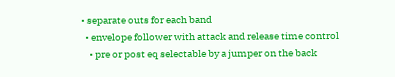• separate outs for each band
  • envelope follower with attack and release time control
    • pre or post eq selectable by a jumper on the back